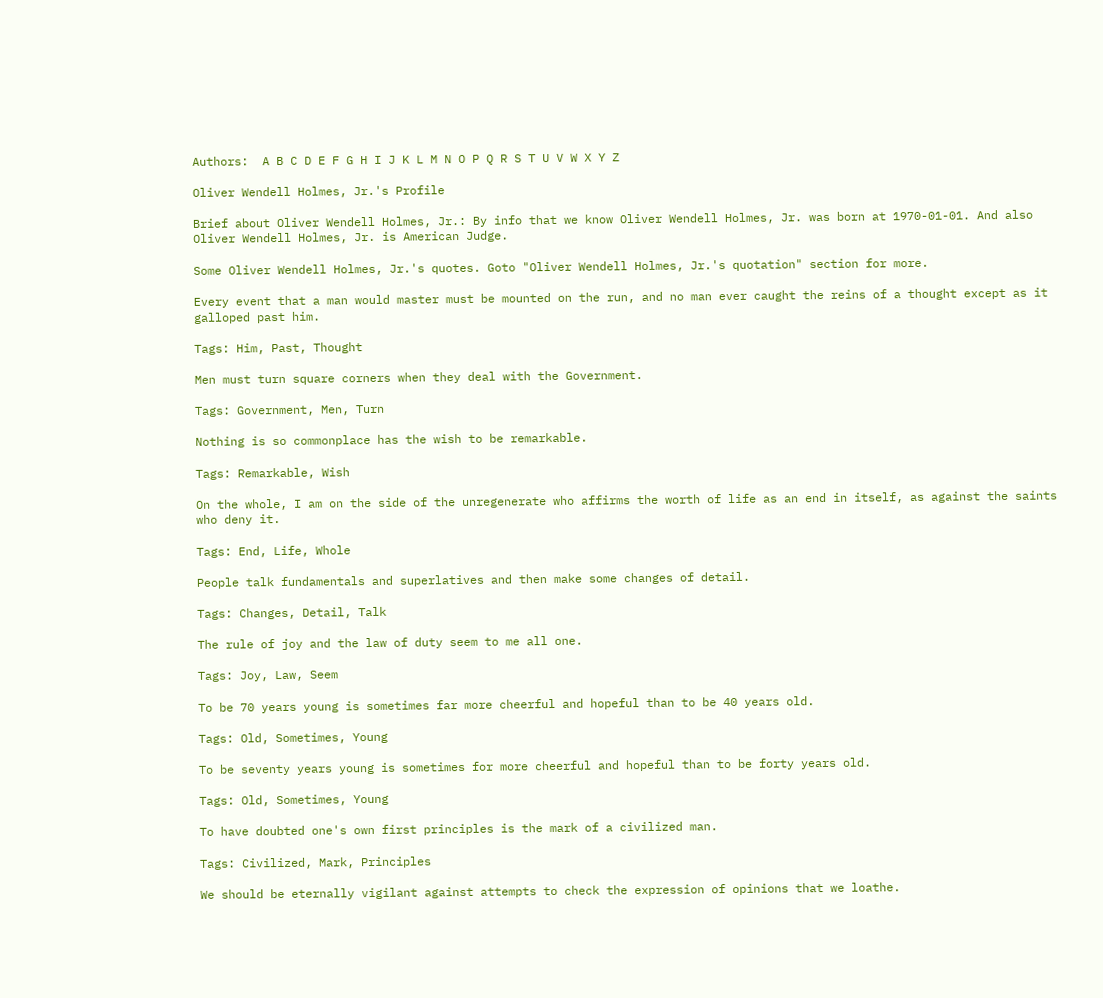Authors:  A B C D E F G H I J K L M N O P Q R S T U V W X Y Z

Oliver Wendell Holmes, Jr.'s Profile

Brief about Oliver Wendell Holmes, Jr.: By info that we know Oliver Wendell Holmes, Jr. was born at 1970-01-01. And also Oliver Wendell Holmes, Jr. is American Judge.

Some Oliver Wendell Holmes, Jr.'s quotes. Goto "Oliver Wendell Holmes, Jr.'s quotation" section for more.

Every event that a man would master must be mounted on the run, and no man ever caught the reins of a thought except as it galloped past him.

Tags: Him, Past, Thought

Men must turn square corners when they deal with the Government.

Tags: Government, Men, Turn

Nothing is so commonplace has the wish to be remarkable.

Tags: Remarkable, Wish

On the whole, I am on the side of the unregenerate who affirms the worth of life as an end in itself, as against the saints who deny it.

Tags: End, Life, Whole

People talk fundamentals and superlatives and then make some changes of detail.

Tags: Changes, Detail, Talk

The rule of joy and the law of duty seem to me all one.

Tags: Joy, Law, Seem

To be 70 years young is sometimes far more cheerful and hopeful than to be 40 years old.

Tags: Old, Sometimes, Young

To be seventy years young is sometimes for more cheerful and hopeful than to be forty years old.

Tags: Old, Sometimes, Young

To have doubted one's own first principles is the mark of a civilized man.

Tags: Civilized, Mark, Principles

We should be eternally vigilant against attempts to check the expression of opinions that we loathe.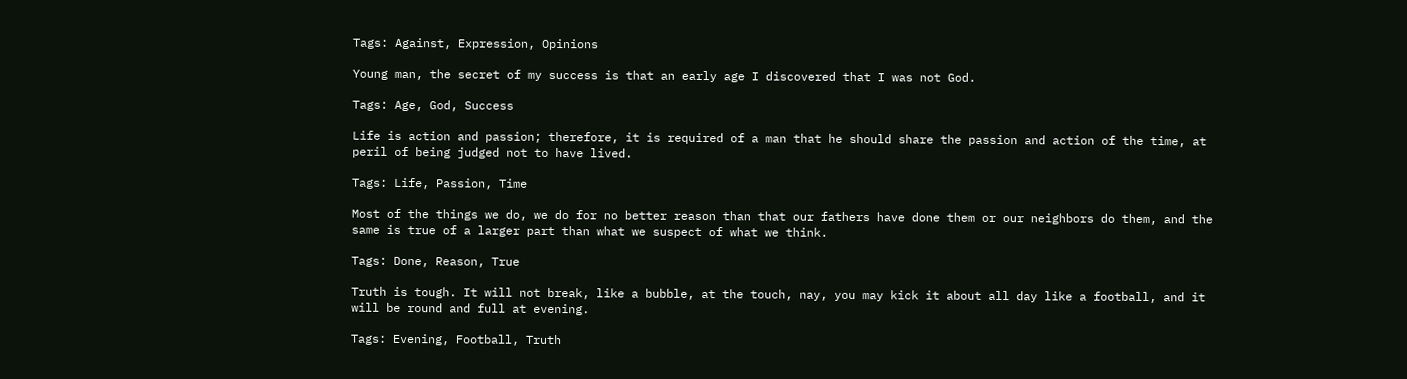Tags: Against, Expression, Opinions

Young man, the secret of my success is that an early age I discovered that I was not God.

Tags: Age, God, Success

Life is action and passion; therefore, it is required of a man that he should share the passion and action of the time, at peril of being judged not to have lived.

Tags: Life, Passion, Time

Most of the things we do, we do for no better reason than that our fathers have done them or our neighbors do them, and the same is true of a larger part than what we suspect of what we think.

Tags: Done, Reason, True

Truth is tough. It will not break, like a bubble, at the touch, nay, you may kick it about all day like a football, and it will be round and full at evening.

Tags: Evening, Football, Truth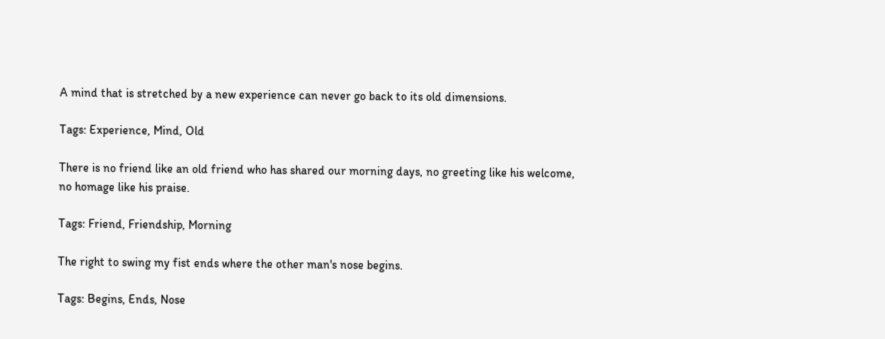A mind that is stretched by a new experience can never go back to its old dimensions.

Tags: Experience, Mind, Old

There is no friend like an old friend who has shared our morning days, no greeting like his welcome, no homage like his praise.

Tags: Friend, Friendship, Morning

The right to swing my fist ends where the other man's nose begins.

Tags: Begins, Ends, Nose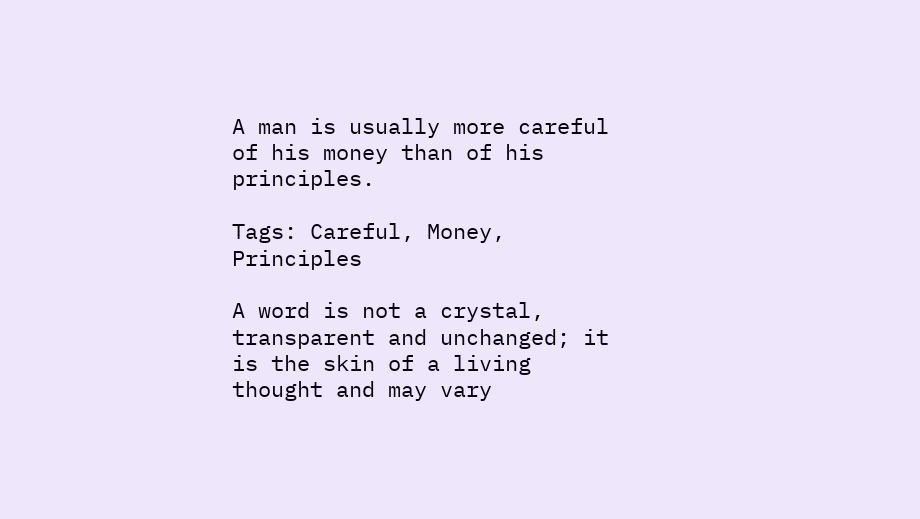A man is usually more careful of his money than of his principles.

Tags: Careful, Money, Principles

A word is not a crystal, transparent and unchanged; it is the skin of a living thought and may vary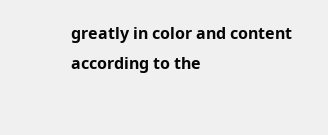greatly in color and content according to the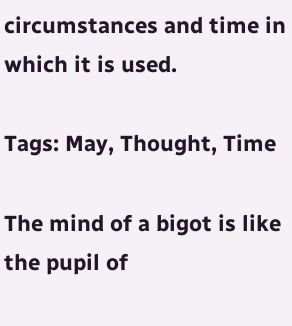circumstances and time in which it is used.

Tags: May, Thought, Time

The mind of a bigot is like the pupil of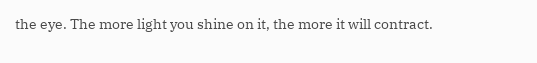the eye. The more light you shine on it, the more it will contract.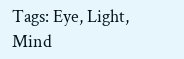Tags: Eye, Light, Mind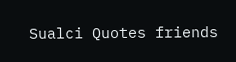Sualci Quotes friends